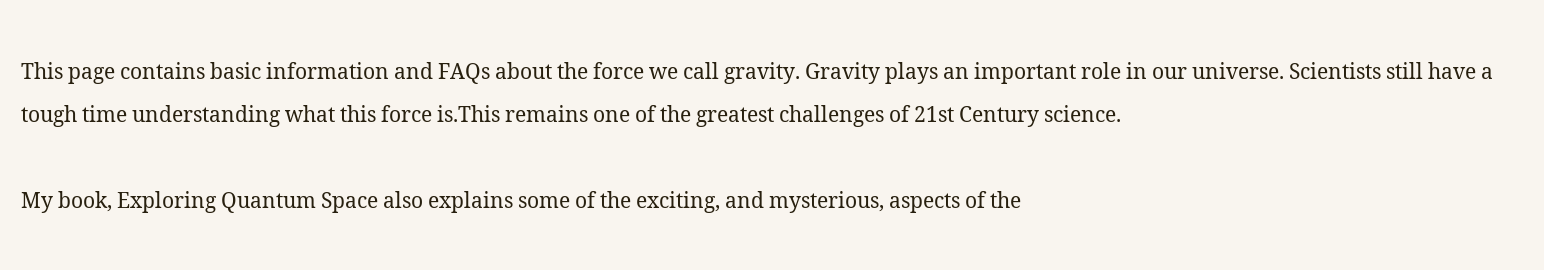This page contains basic information and FAQs about the force we call gravity. Gravity plays an important role in our universe. Scientists still have a tough time understanding what this force is.This remains one of the greatest challenges of 21st Century science.

My book, Exploring Quantum Space also explains some of the exciting, and mysterious, aspects of the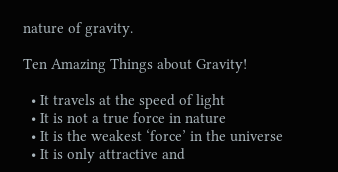nature of gravity.

Ten Amazing Things about Gravity!

  • It travels at the speed of light
  • It is not a true force in nature
  • It is the weakest ‘force’ in the universe
  • It is only attractive and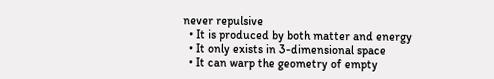never repulsive
  • It is produced by both matter and energy
  • It only exists in 3-dimensional space
  • It can warp the geometry of empty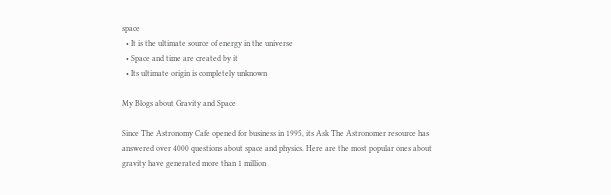space
  • It is the ultimate source of energy in the universe
  • Space and time are created by it
  • Its ultimate origin is completely unknown

My Blogs about Gravity and Space

Since The Astronomy Cafe opened for business in 1995, its Ask The Astronomer resource has answered over 4000 questions about space and physics. Here are the most popular ones about gravity have generated more than 1 million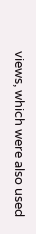views, which were also used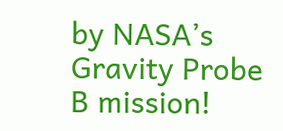by NASA’s Gravity Probe B mission!